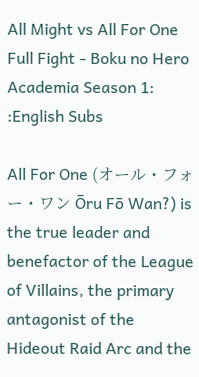All Might vs All For One Full Fight - Boku no Hero Academia Season 1: :English Subs

All For One (オール・フォー・ワン Ōru Fō Wan?) is the true leader and benefactor of the League of Villains, the primary antagonist of the Hideout Raid Arc and the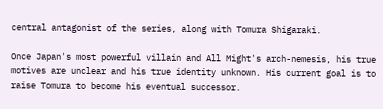central antagonist of the series, along with Tomura Shigaraki.

Once Japan's most powerful villain and All Might's arch-nemesis, his true motives are unclear and his true identity unknown. His current goal is to raise Tomura to become his eventual successor.